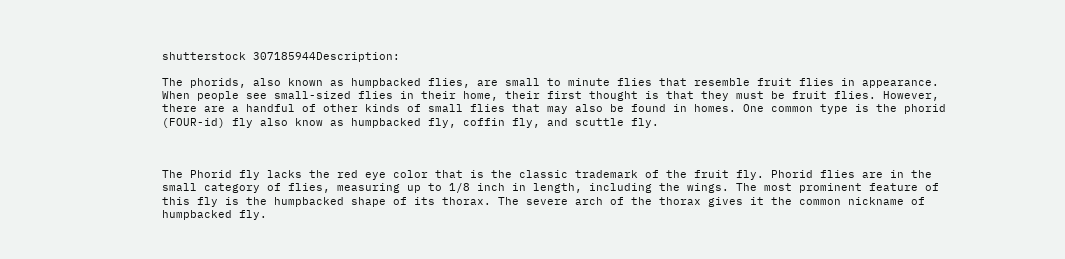shutterstock 307185944Description:

The phorids, also known as humpbacked flies, are small to minute flies that resemble fruit flies in appearance. When people see small-sized flies in their home, their first thought is that they must be fruit flies. However, there are a handful of other kinds of small flies that may also be found in homes. One common type is the phorid (FOUR-id) fly also know as humpbacked fly, coffin fly, and scuttle fly.



The Phorid fly lacks the red eye color that is the classic trademark of the fruit fly. Phorid flies are in the small category of flies, measuring up to 1/8 inch in length, including the wings. The most prominent feature of this fly is the humpbacked shape of its thorax. The severe arch of the thorax gives it the common nickname of humpbacked fly.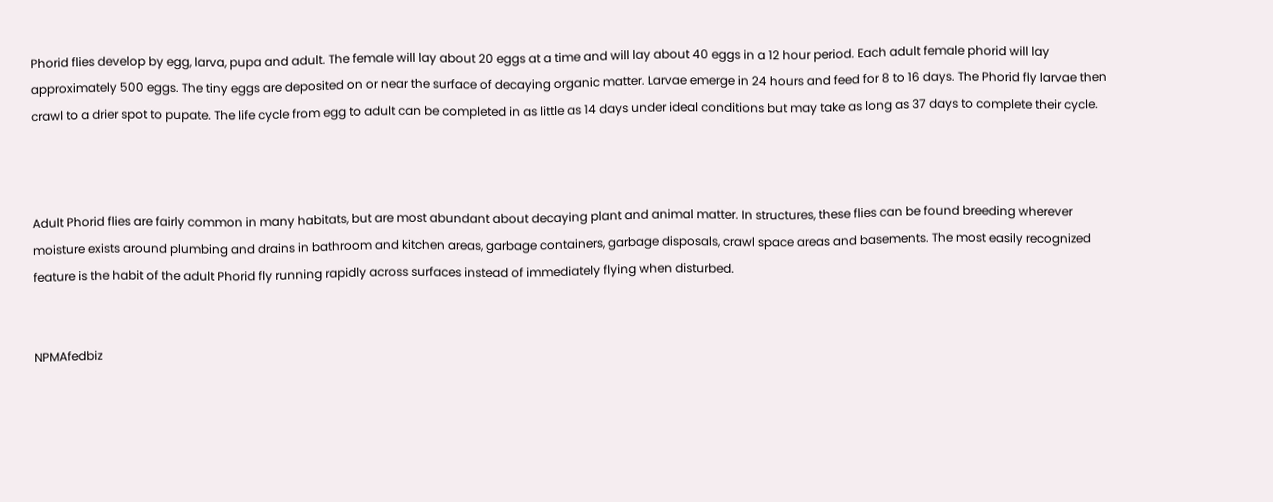Phorid flies develop by egg, larva, pupa and adult. The female will lay about 20 eggs at a time and will lay about 40 eggs in a 12 hour period. Each adult female phorid will lay approximately 500 eggs. The tiny eggs are deposited on or near the surface of decaying organic matter. Larvae emerge in 24 hours and feed for 8 to 16 days. The Phorid fly larvae then crawl to a drier spot to pupate. The life cycle from egg to adult can be completed in as little as 14 days under ideal conditions but may take as long as 37 days to complete their cycle.



Adult Phorid flies are fairly common in many habitats, but are most abundant about decaying plant and animal matter. In structures, these flies can be found breeding wherever moisture exists around plumbing and drains in bathroom and kitchen areas, garbage containers, garbage disposals, crawl space areas and basements. The most easily recognized feature is the habit of the adult Phorid fly running rapidly across surfaces instead of immediately flying when disturbed.


NPMAfedbiz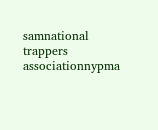samnational trappers associationnypma